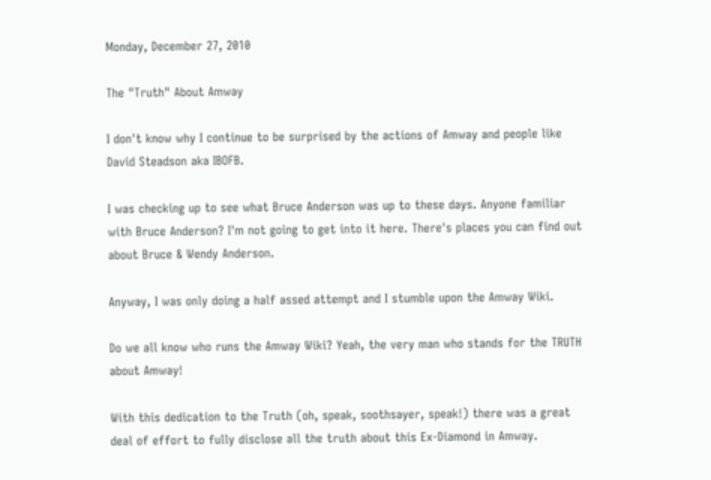Monday, December 27, 2010

The "Truth" About Amway

I don't know why I continue to be surprised by the actions of Amway and people like David Steadson aka IBOFB.

I was checking up to see what Bruce Anderson was up to these days. Anyone familiar with Bruce Anderson? I'm not going to get into it here. There's places you can find out about Bruce & Wendy Anderson.

Anyway, I was only doing a half assed attempt and I stumble upon the Amway Wiki.

Do we all know who runs the Amway Wiki? Yeah, the very man who stands for the TRUTH about Amway!

With this dedication to the Truth (oh, speak, soothsayer, speak!) there was a great deal of effort to fully disclose all the truth about this Ex-Diamond in Amway.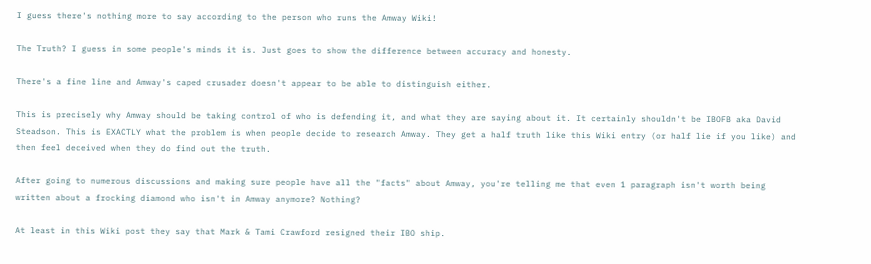I guess there's nothing more to say according to the person who runs the Amway Wiki!

The Truth? I guess in some people's minds it is. Just goes to show the difference between accuracy and honesty.

There's a fine line and Amway's caped crusader doesn't appear to be able to distinguish either.

This is precisely why Amway should be taking control of who is defending it, and what they are saying about it. It certainly shouldn't be IBOFB aka David Steadson. This is EXACTLY what the problem is when people decide to research Amway. They get a half truth like this Wiki entry (or half lie if you like) and then feel deceived when they do find out the truth.

After going to numerous discussions and making sure people have all the "facts" about Amway, you're telling me that even 1 paragraph isn't worth being written about a frocking diamond who isn't in Amway anymore? Nothing?

At least in this Wiki post they say that Mark & Tami Crawford resigned their IBO ship.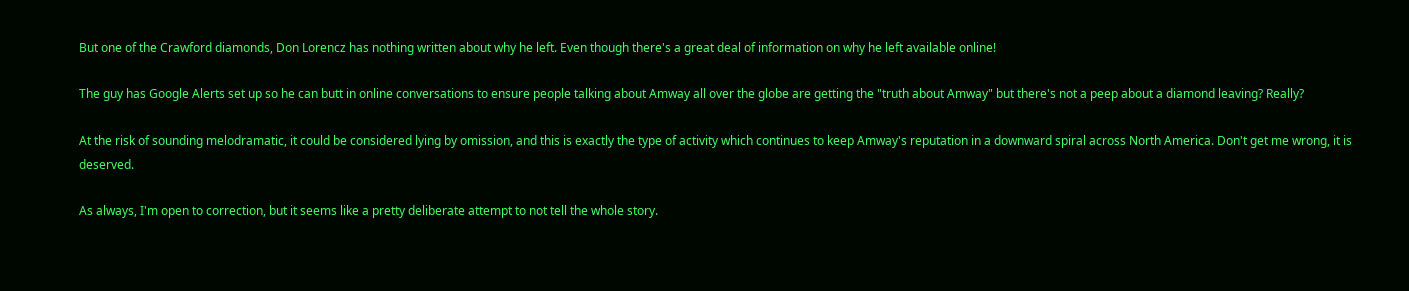But one of the Crawford diamonds, Don Lorencz has nothing written about why he left. Even though there's a great deal of information on why he left available online!

The guy has Google Alerts set up so he can butt in online conversations to ensure people talking about Amway all over the globe are getting the "truth about Amway" but there's not a peep about a diamond leaving? Really?

At the risk of sounding melodramatic, it could be considered lying by omission, and this is exactly the type of activity which continues to keep Amway's reputation in a downward spiral across North America. Don't get me wrong, it is deserved.

As always, I'm open to correction, but it seems like a pretty deliberate attempt to not tell the whole story.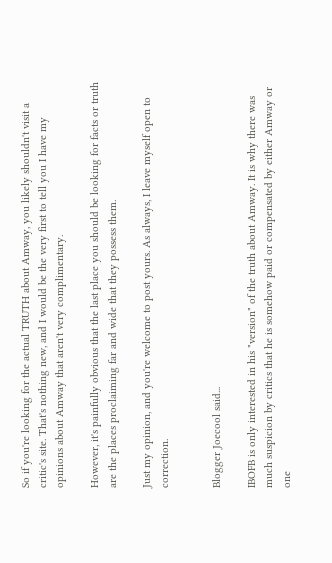So if you're looking for the actual TRUTH about Amway, you likely shouldn't visit a critic's site. That's nothing new, and I would be the very first to tell you I have my opinions about Amway that aren't very complimentary.

However, it's painfully obvious that the last place you should be looking for facts or truth are the places proclaiming far and wide that they possess them.

Just my opinion, and you're welcome to post yours. As always, I leave myself open to correction.


Blogger Joecool said...

IBOFB is only interested in his "version" of the truth about Amway. It is why there was much suspicion by critics that he is somehow paid or compensated by either Amway or one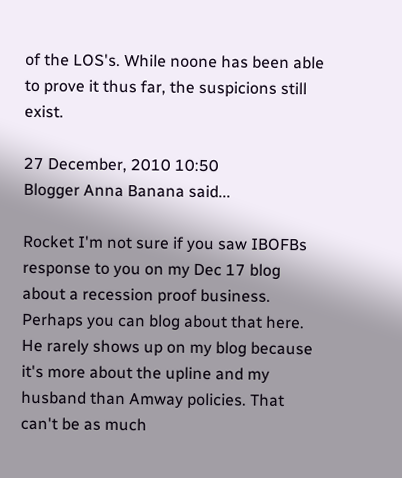of the LOS's. While noone has been able to prove it thus far, the suspicions still exist.

27 December, 2010 10:50
Blogger Anna Banana said...

Rocket I'm not sure if you saw IBOFBs response to you on my Dec 17 blog about a recession proof business. Perhaps you can blog about that here. He rarely shows up on my blog because it's more about the upline and my husband than Amway policies. That can't be as much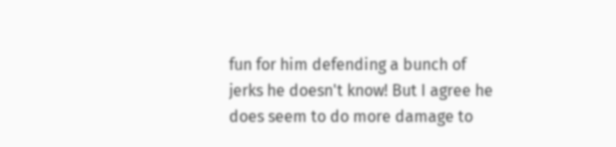fun for him defending a bunch of jerks he doesn't know! But I agree he does seem to do more damage to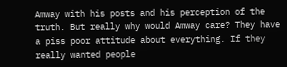Amway with his posts and his perception of the truth. But really why would Amway care? They have a piss poor attitude about everything. If they really wanted people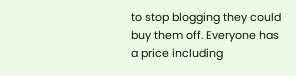to stop blogging they could buy them off. Everyone has a price including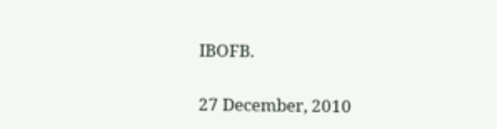IBOFB.

27 December, 2010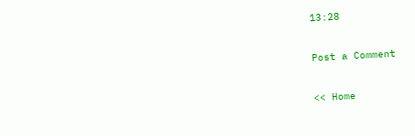13:28

Post a Comment

<< Home